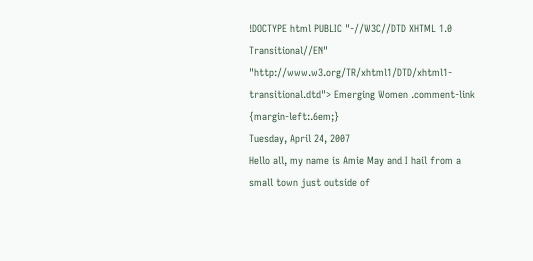!DOCTYPE html PUBLIC "-//W3C//DTD XHTML 1.0 Transitional//EN" "http://www.w3.org/TR/xhtml1/DTD/xhtml1-transitional.dtd"> Emerging Women .comment-link {margin-left:.6em;}
Tuesday, April 24, 2007
Hello all, my name is Amie May and I hail from a small town just outside of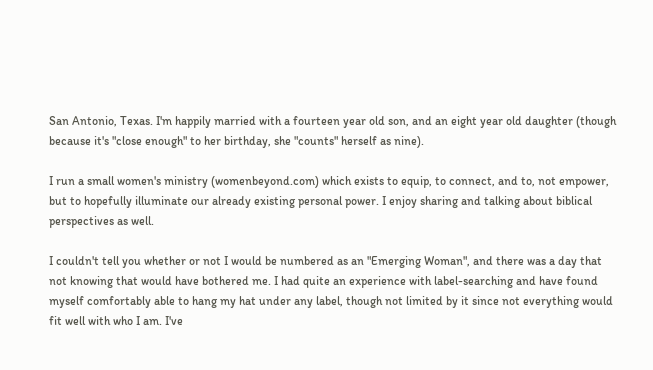San Antonio, Texas. I'm happily married with a fourteen year old son, and an eight year old daughter (though because it's "close enough" to her birthday, she "counts" herself as nine).

I run a small women's ministry (womenbeyond.com) which exists to equip, to connect, and to, not empower, but to hopefully illuminate our already existing personal power. I enjoy sharing and talking about biblical perspectives as well.

I couldn't tell you whether or not I would be numbered as an "Emerging Woman", and there was a day that not knowing that would have bothered me. I had quite an experience with label-searching and have found myself comfortably able to hang my hat under any label, though not limited by it since not everything would fit well with who I am. I've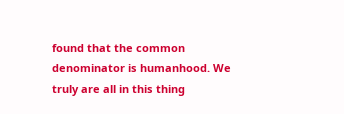found that the common denominator is humanhood. We truly are all in this thing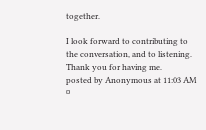together.

I look forward to contributing to the conversation, and to listening. Thank you for having me.
posted by Anonymous at 11:03 AM ¤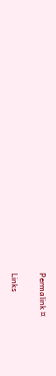Permalink ¤


Links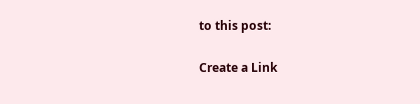to this post:

Create a Link